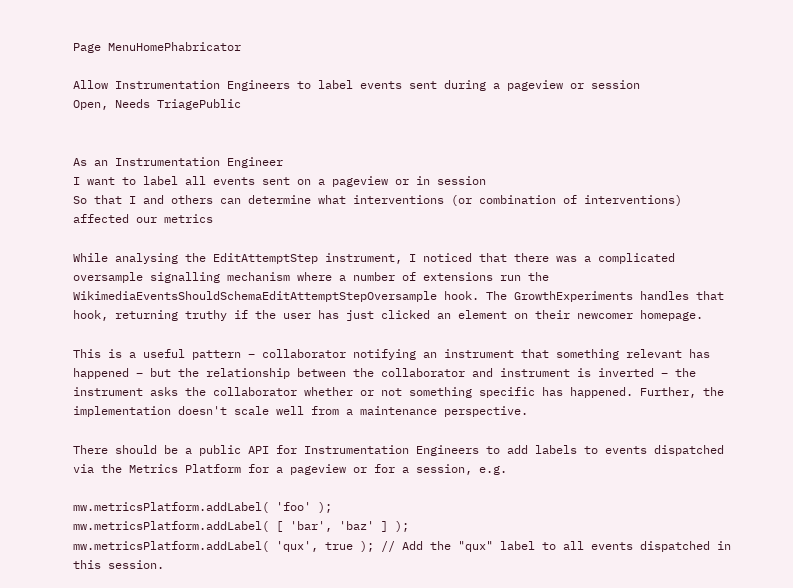Page MenuHomePhabricator

Allow Instrumentation Engineers to label events sent during a pageview or session
Open, Needs TriagePublic


As an Instrumentation Engineer
I want to label all events sent on a pageview or in session
So that I and others can determine what interventions (or combination of interventions) affected our metrics

While analysing the EditAttemptStep instrument, I noticed that there was a complicated oversample signalling mechanism where a number of extensions run the WikimediaEventsShouldSchemaEditAttemptStepOversample hook. The GrowthExperiments handles that hook, returning truthy if the user has just clicked an element on their newcomer homepage.

This is a useful pattern – collaborator notifying an instrument that something relevant has happened – but the relationship between the collaborator and instrument is inverted – the instrument asks the collaborator whether or not something specific has happened. Further, the implementation doesn't scale well from a maintenance perspective.

There should be a public API for Instrumentation Engineers to add labels to events dispatched via the Metrics Platform for a pageview or for a session, e.g.

mw.metricsPlatform.addLabel( 'foo' );
mw.metricsPlatform.addLabel( [ 'bar', 'baz' ] );
mw.metricsPlatform.addLabel( 'qux', true ); // Add the "qux" label to all events dispatched in this session.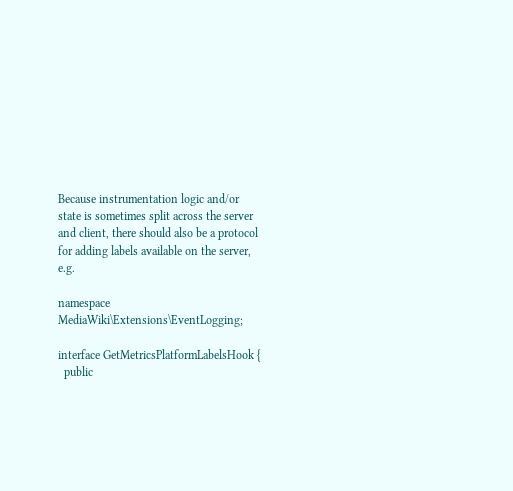Because instrumentation logic and/or state is sometimes split across the server and client, there should also be a protocol for adding labels available on the server, e.g.

namespace MediaWiki\Extensions\EventLogging;

interface GetMetricsPlatformLabelsHook {
  public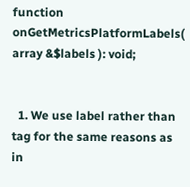function onGetMetricsPlatformLabels( array &$labels ): void;


  1. We use label rather than tag for the same reasons as in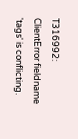T316992: ClientError fieldname 'tags' is conflicting.